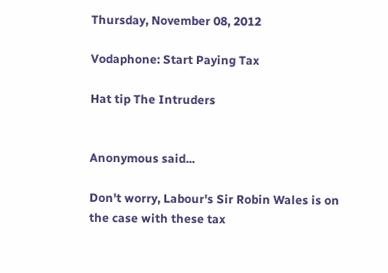Thursday, November 08, 2012

Vodaphone: Start Paying Tax

Hat tip The Intruders


Anonymous said...

Don't worry, Labour's Sir Robin Wales is on the case with these tax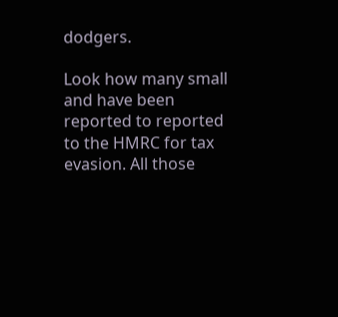dodgers.

Look how many small and have been reported to reported to the HMRC for tax evasion. All those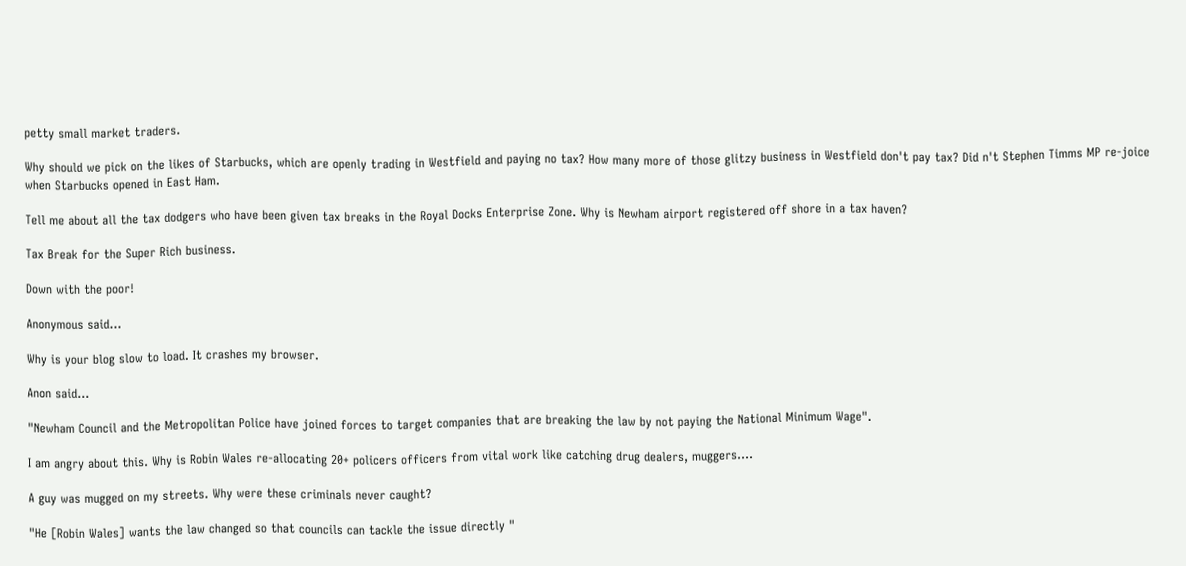petty small market traders.

Why should we pick on the likes of Starbucks, which are openly trading in Westfield and paying no tax? How many more of those glitzy business in Westfield don't pay tax? Did n't Stephen Timms MP re-joice when Starbucks opened in East Ham.

Tell me about all the tax dodgers who have been given tax breaks in the Royal Docks Enterprise Zone. Why is Newham airport registered off shore in a tax haven?

Tax Break for the Super Rich business.

Down with the poor!

Anonymous said...

Why is your blog slow to load. It crashes my browser.

Anon said...

"Newham Council and the Metropolitan Police have joined forces to target companies that are breaking the law by not paying the National Minimum Wage".

I am angry about this. Why is Robin Wales re-allocating 20+ policers officers from vital work like catching drug dealers, muggers....

A guy was mugged on my streets. Why were these criminals never caught?

"He [Robin Wales] wants the law changed so that councils can tackle the issue directly "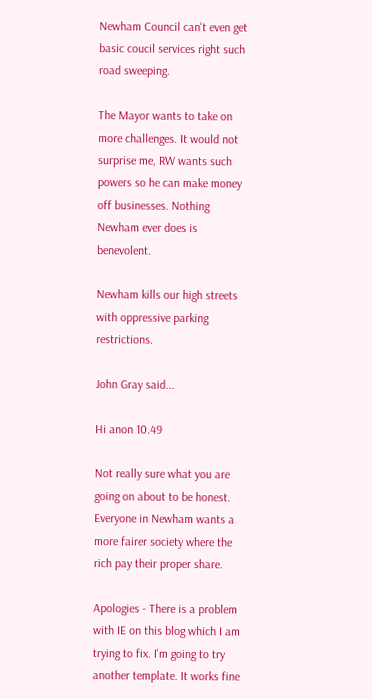Newham Council can't even get basic coucil services right such road sweeping.

The Mayor wants to take on more challenges. It would not surprise me, RW wants such powers so he can make money off businesses. Nothing Newham ever does is benevolent.

Newham kills our high streets with oppressive parking restrictions.

John Gray said...

Hi anon 10.49

Not really sure what you are going on about to be honest. Everyone in Newham wants a more fairer society where the rich pay their proper share.

Apologies - There is a problem with IE on this blog which I am trying to fix. I'm going to try another template. It works fine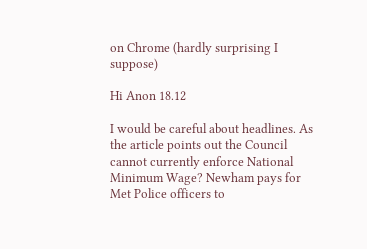on Chrome (hardly surprising I suppose)

Hi Anon 18.12

I would be careful about headlines. As the article points out the Council cannot currently enforce National Minimum Wage? Newham pays for Met Police officers to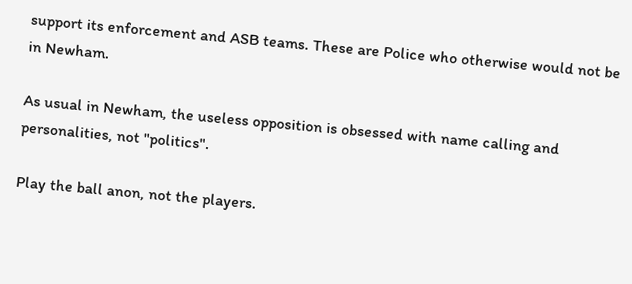support its enforcement and ASB teams. These are Police who otherwise would not be in Newham.

As usual in Newham, the useless opposition is obsessed with name calling and personalities, not "politics".

Play the ball anon, not the players.